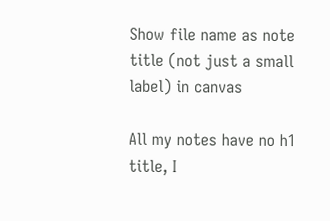Show file name as note title (not just a small label) in canvas

All my notes have no h1 title, I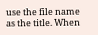use the file name as the title. When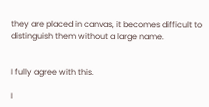they are placed in canvas, it becomes difficult to distinguish them without a large name.


I fully agree with this.

I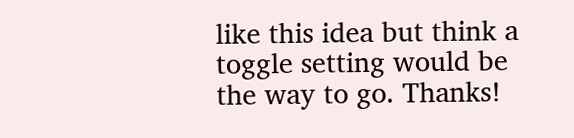like this idea but think a toggle setting would be the way to go. Thanks!